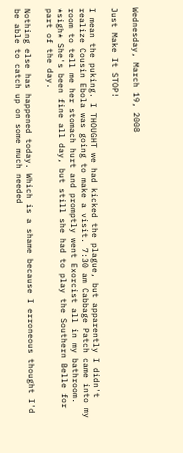Wednesday, March 19, 2008

Just Make It STOP!

I mean the puking. I THOUGHT we had kicked the plague, but apparently I didn't realize Cousin Ebola was going to make a visit. 7:30 am Cabbage Patch came into my room to tell me her stomach hurt and promptly went Exorcist all in my bathroom. *sigh* She's been fine all day, but still she had to play the Southern Belle for part of the day.

Nothing else has happened today. Which is a shame because I erroneous thought I'd be able to catch up on some much needed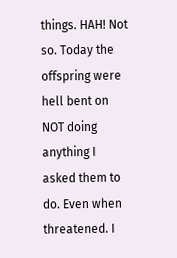things. HAH! Not so. Today the offspring were hell bent on NOT doing anything I asked them to do. Even when threatened. I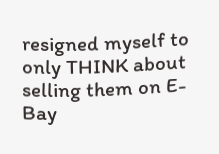resigned myself to only THINK about selling them on E-Bay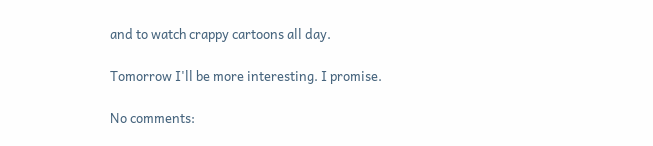and to watch crappy cartoons all day.

Tomorrow I'll be more interesting. I promise.

No comments: